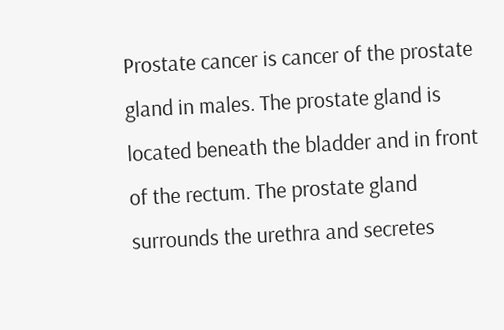Prostate cancer is cancer of the prostate gland in males. The prostate gland is located beneath the bladder and in front of the rectum. The prostate gland surrounds the urethra and secretes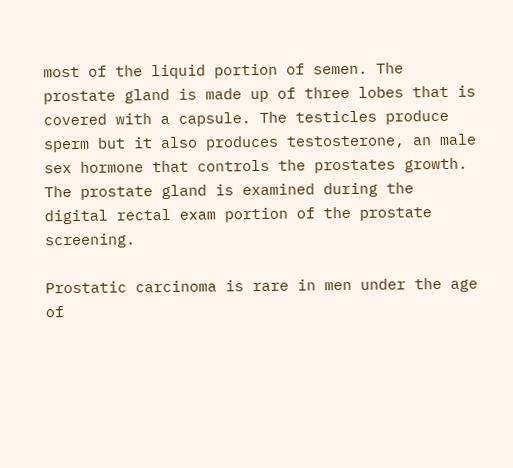most of the liquid portion of semen. The prostate gland is made up of three lobes that is covered with a capsule. The testicles produce sperm but it also produces testosterone, an male sex hormone that controls the prostates growth. The prostate gland is examined during the digital rectal exam portion of the prostate screening.

Prostatic carcinoma is rare in men under the age of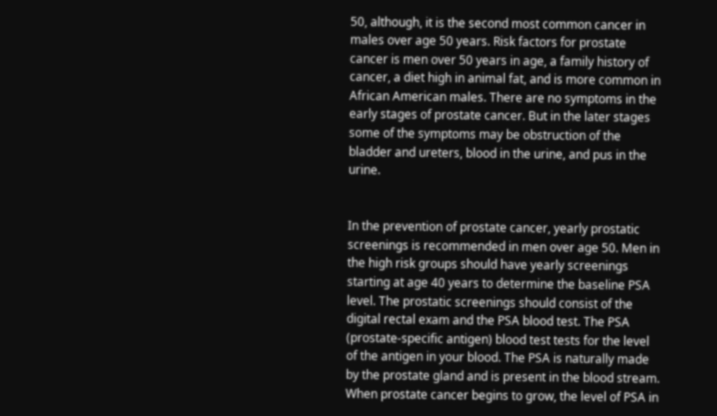50, although, it is the second most common cancer in males over age 50 years. Risk factors for prostate cancer is men over 50 years in age, a family history of cancer, a diet high in animal fat, and is more common in African American males. There are no symptoms in the early stages of prostate cancer. But in the later stages some of the symptoms may be obstruction of the bladder and ureters, blood in the urine, and pus in the urine.


In the prevention of prostate cancer, yearly prostatic screenings is recommended in men over age 50. Men in the high risk groups should have yearly screenings starting at age 40 years to determine the baseline PSA level. The prostatic screenings should consist of the digital rectal exam and the PSA blood test. The PSA (prostate-specific antigen) blood test tests for the level of the antigen in your blood. The PSA is naturally made by the prostate gland and is present in the blood stream. When prostate cancer begins to grow, the level of PSA in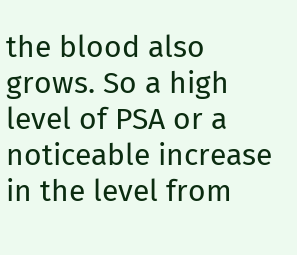the blood also grows. So a high level of PSA or a noticeable increase in the level from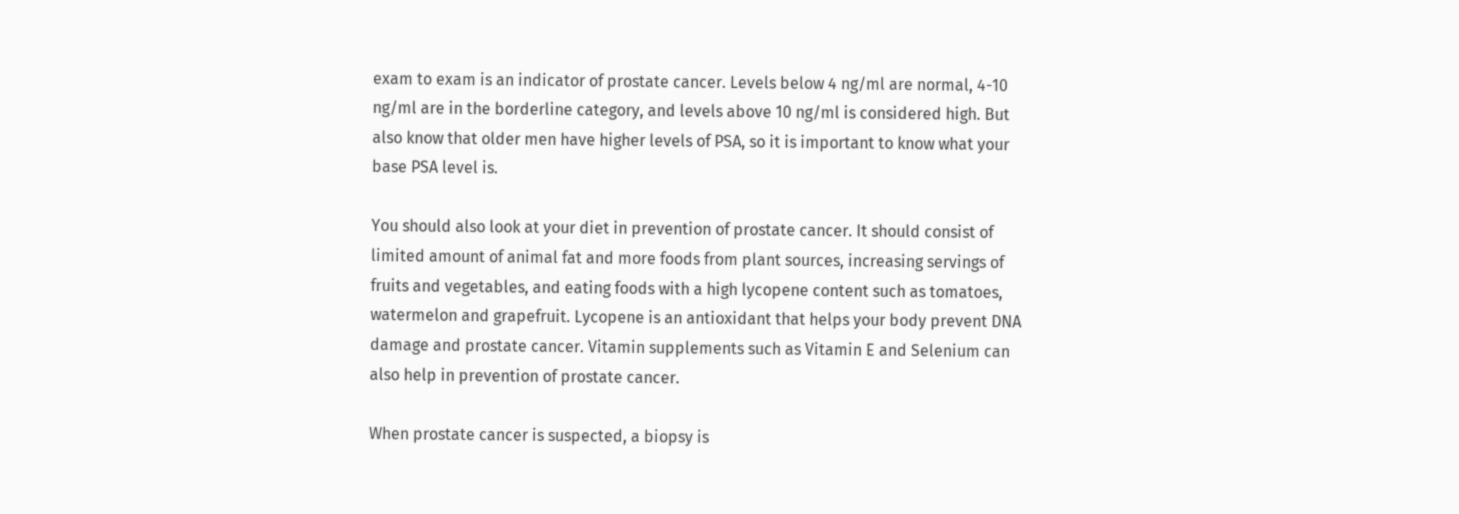exam to exam is an indicator of prostate cancer. Levels below 4 ng/ml are normal, 4-10 ng/ml are in the borderline category, and levels above 10 ng/ml is considered high. But also know that older men have higher levels of PSA, so it is important to know what your base PSA level is.

You should also look at your diet in prevention of prostate cancer. It should consist of limited amount of animal fat and more foods from plant sources, increasing servings of fruits and vegetables, and eating foods with a high lycopene content such as tomatoes, watermelon and grapefruit. Lycopene is an antioxidant that helps your body prevent DNA damage and prostate cancer. Vitamin supplements such as Vitamin E and Selenium can also help in prevention of prostate cancer.

When prostate cancer is suspected, a biopsy is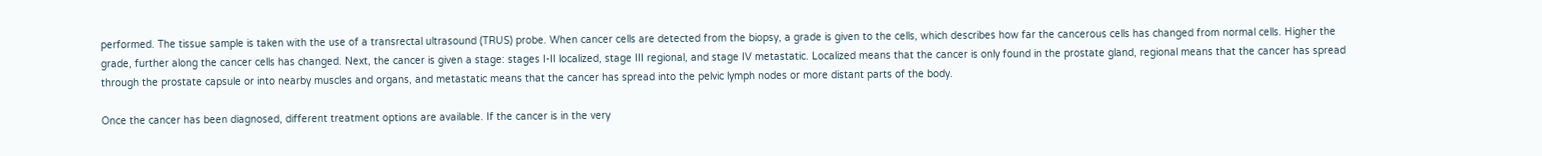performed. The tissue sample is taken with the use of a transrectal ultrasound (TRUS) probe. When cancer cells are detected from the biopsy, a grade is given to the cells, which describes how far the cancerous cells has changed from normal cells. Higher the grade, further along the cancer cells has changed. Next, the cancer is given a stage: stages I-II localized, stage III regional, and stage IV metastatic. Localized means that the cancer is only found in the prostate gland, regional means that the cancer has spread through the prostate capsule or into nearby muscles and organs, and metastatic means that the cancer has spread into the pelvic lymph nodes or more distant parts of the body.

Once the cancer has been diagnosed, different treatment options are available. If the cancer is in the very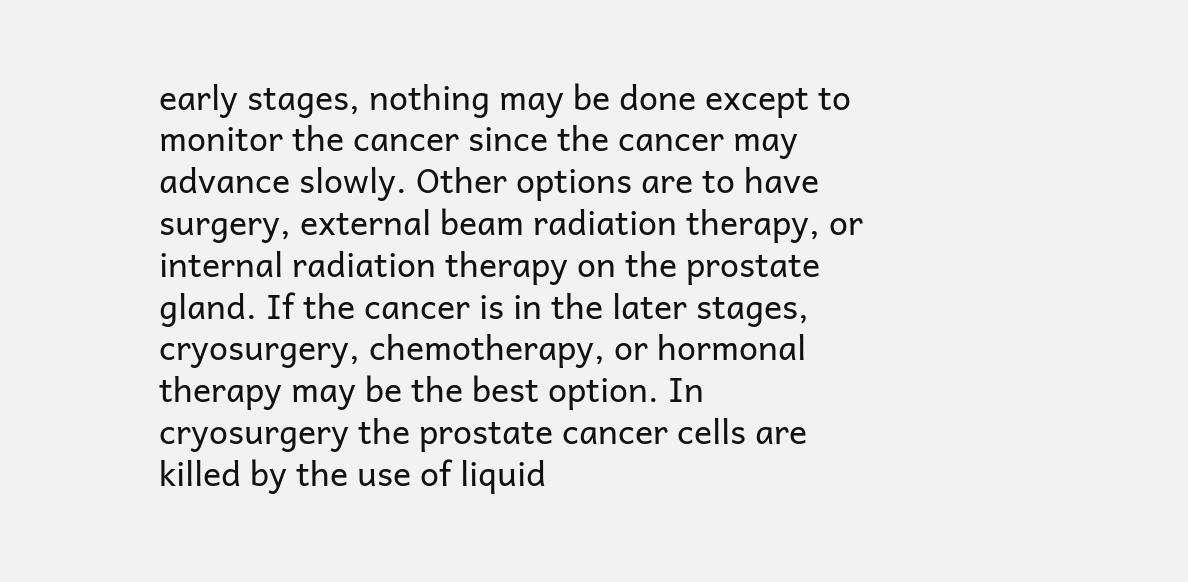early stages, nothing may be done except to monitor the cancer since the cancer may advance slowly. Other options are to have surgery, external beam radiation therapy, or internal radiation therapy on the prostate gland. If the cancer is in the later stages, cryosurgery, chemotherapy, or hormonal therapy may be the best option. In cryosurgery the prostate cancer cells are killed by the use of liquid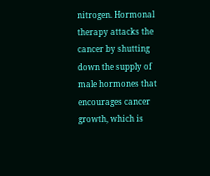nitrogen. Hormonal therapy attacks the cancer by shutting down the supply of male hormones that encourages cancer growth, which is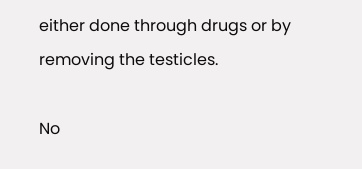either done through drugs or by removing the testicles.

No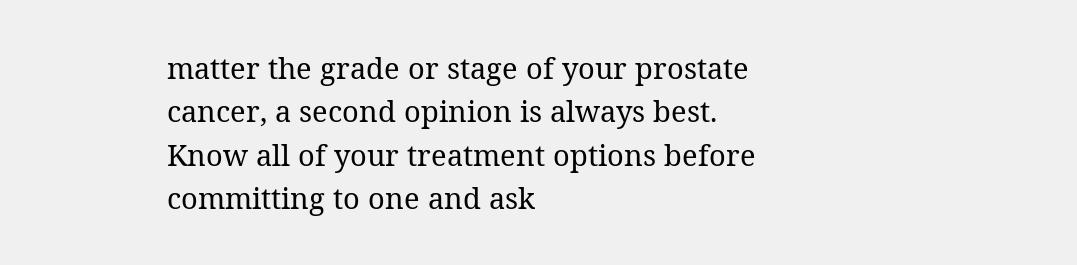matter the grade or stage of your prostate cancer, a second opinion is always best. Know all of your treatment options before committing to one and ask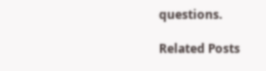questions.

Related Posts